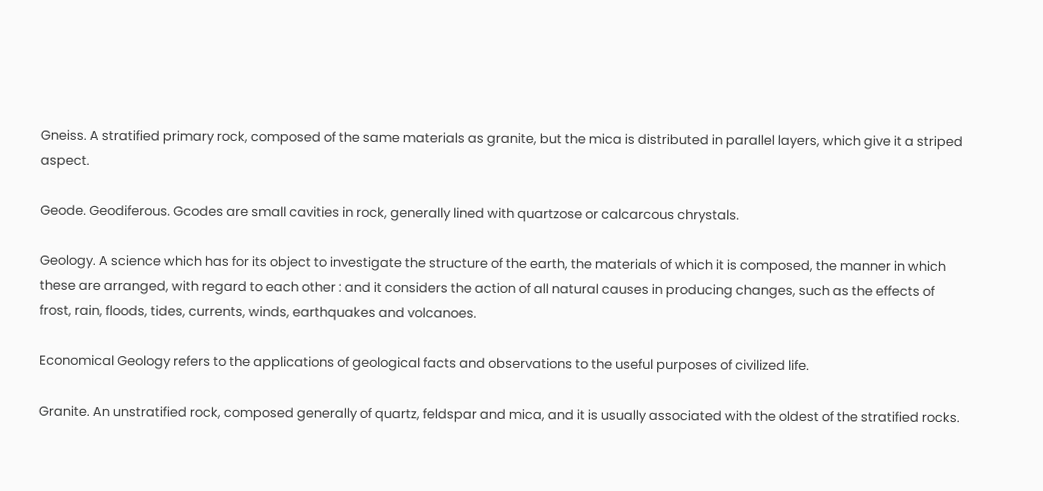Gneiss. A stratified primary rock, composed of the same materials as granite, but the mica is distributed in parallel layers, which give it a striped aspect.

Geode. Geodiferous. Gcodes are small cavities in rock, generally lined with quartzose or calcarcous chrystals.

Geology. A science which has for its object to investigate the structure of the earth, the materials of which it is composed, the manner in which these are arranged, with regard to each other : and it considers the action of all natural causes in producing changes, such as the effects of frost, rain, floods, tides, currents, winds, earthquakes and volcanoes.

Economical Geology refers to the applications of geological facts and observations to the useful purposes of civilized life.

Granite. An unstratified rock, composed generally of quartz, feldspar and mica, and it is usually associated with the oldest of the stratified rocks.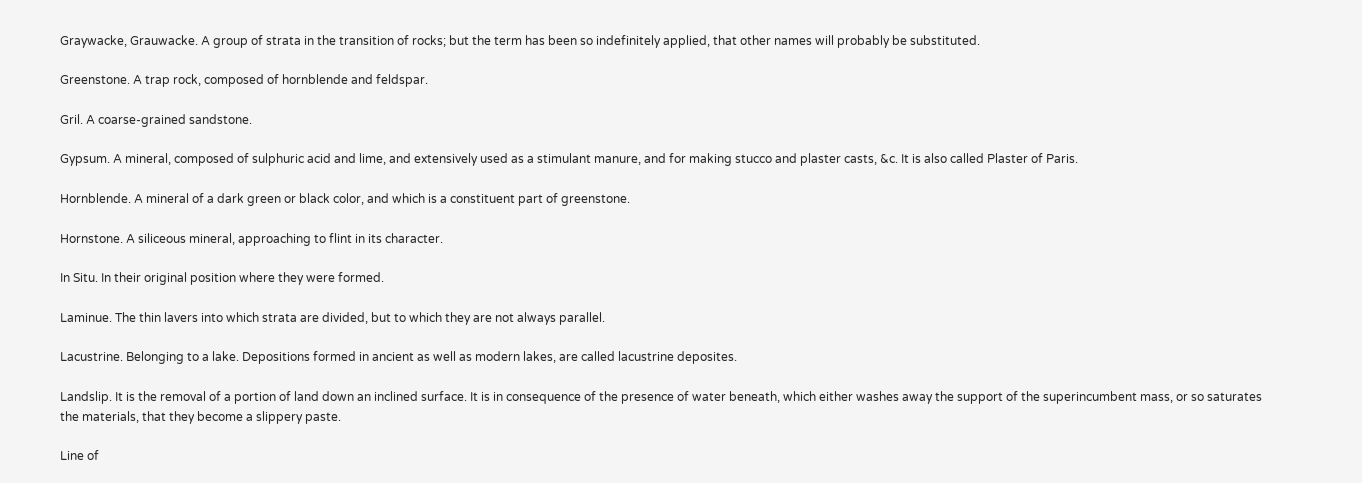Graywacke, Grauwacke. A group of strata in the transition of rocks; but the term has been so indefinitely applied, that other names will probably be substituted.

Greenstone. A trap rock, composed of hornblende and feldspar.

Gril. A coarse-grained sandstone.

Gypsum. A mineral, composed of sulphuric acid and lime, and extensively used as a stimulant manure, and for making stucco and plaster casts, &c. It is also called Plaster of Paris.

Hornblende. A mineral of a dark green or black color, and which is a constituent part of greenstone.

Hornstone. A siliceous mineral, approaching to flint in its character.

In Situ. In their original position where they were formed.

Laminue. The thin lavers into which strata are divided, but to which they are not always parallel.

Lacustrine. Belonging to a lake. Depositions formed in ancient as well as modern lakes, are called lacustrine deposites.

Landslip. It is the removal of a portion of land down an inclined surface. It is in consequence of the presence of water beneath, which either washes away the support of the superincumbent mass, or so saturates the materials, that they become a slippery paste.

Line of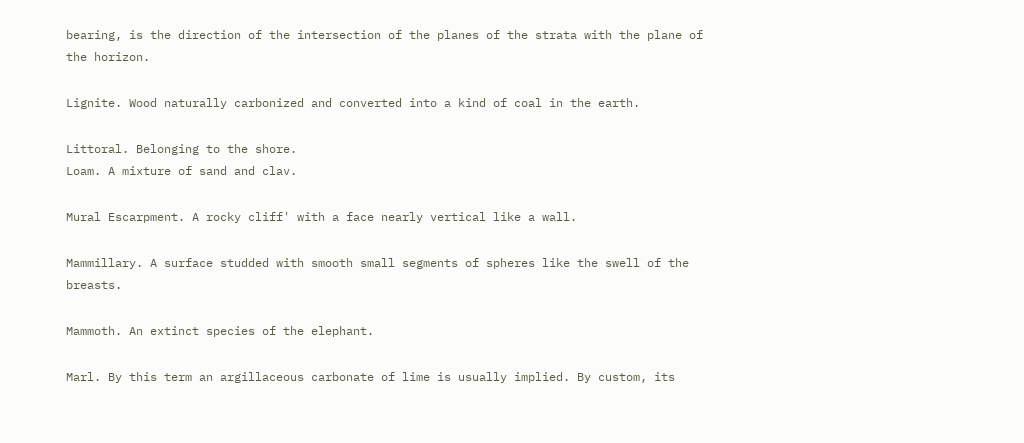bearing, is the direction of the intersection of the planes of the strata with the plane of the horizon.

Lignite. Wood naturally carbonized and converted into a kind of coal in the earth.

Littoral. Belonging to the shore.
Loam. A mixture of sand and clav.

Mural Escarpment. A rocky cliff' with a face nearly vertical like a wall.

Mammillary. A surface studded with smooth small segments of spheres like the swell of the breasts.

Mammoth. An extinct species of the elephant.

Marl. By this term an argillaceous carbonate of lime is usually implied. By custom, its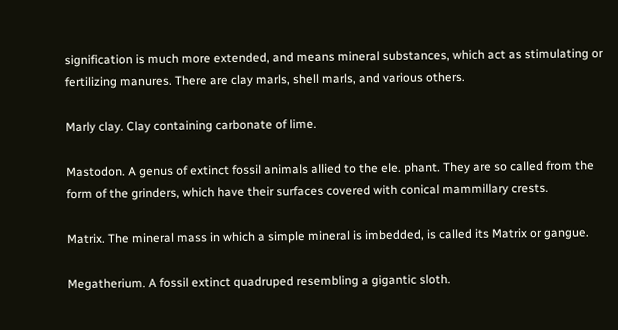signification is much more extended, and means mineral substances, which act as stimulating or fertilizing manures. There are clay marls, shell marls, and various others.

Marly clay. Clay containing carbonate of lime.

Mastodon. A genus of extinct fossil animals allied to the ele. phant. They are so called from the form of the grinders, which have their surfaces covered with conical mammillary crests.

Matrix. The mineral mass in which a simple mineral is imbedded, is called its Matrix or gangue.

Megatherium. A fossil extinct quadruped resembling a gigantic sloth.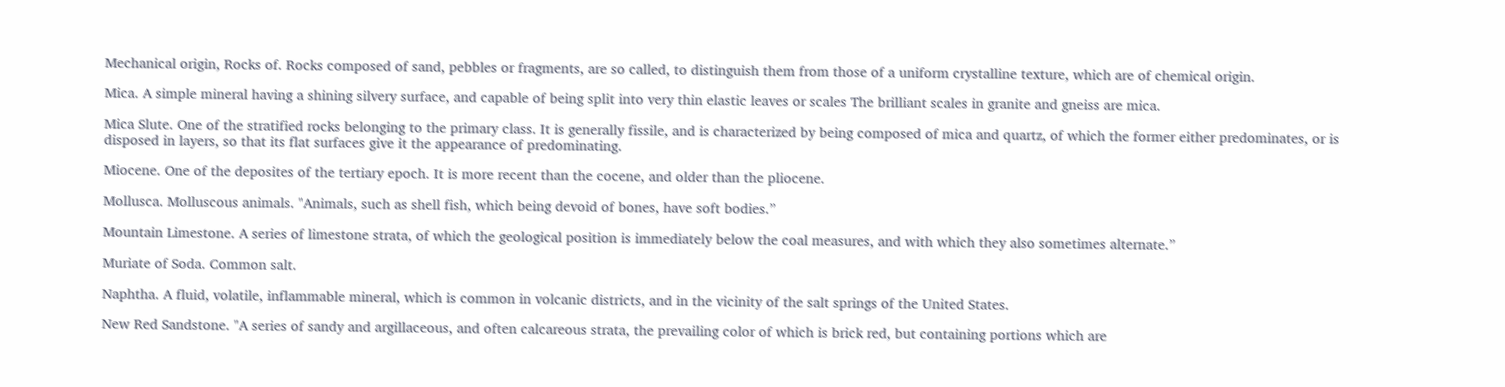Mechanical origin, Rocks of. Rocks composed of sand, pebbles or fragments, are so called, to distinguish them from those of a uniform crystalline texture, which are of chemical origin.

Mica. A simple mineral having a shining silvery surface, and capable of being split into very thin elastic leaves or scales The brilliant scales in granite and gneiss are mica.

Mica Slute. One of the stratified rocks belonging to the primary class. It is generally fissile, and is characterized by being composed of mica and quartz, of which the former either predominates, or is disposed in layers, so that its flat surfaces give it the appearance of predominating.

Miocene. One of the deposites of the tertiary epoch. It is more recent than the cocene, and older than the pliocene.

Mollusca. Molluscous animals. "Animals, such as shell fish, which being devoid of bones, have soft bodies.”

Mountain Limestone. A series of limestone strata, of which the geological position is immediately below the coal measures, and with which they also sometimes alternate.”

Muriate of Soda. Common salt.

Naphtha. A fluid, volatile, inflammable mineral, which is common in volcanic districts, and in the vicinity of the salt springs of the United States.

New Red Sandstone. "A series of sandy and argillaceous, and often calcareous strata, the prevailing color of which is brick red, but containing portions which are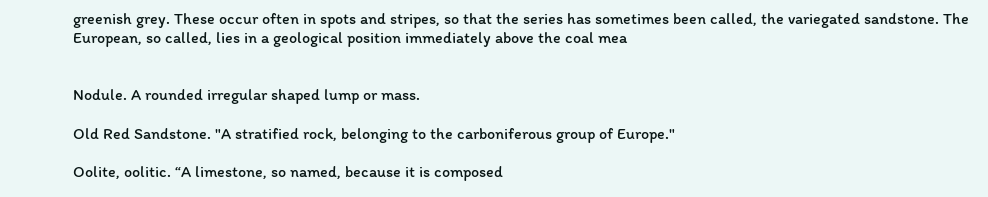greenish grey. These occur often in spots and stripes, so that the series has sometimes been called, the variegated sandstone. The European, so called, lies in a geological position immediately above the coal mea


Nodule. A rounded irregular shaped lump or mass.

Old Red Sandstone. "A stratified rock, belonging to the carboniferous group of Europe."

Oolite, oolitic. “A limestone, so named, because it is composed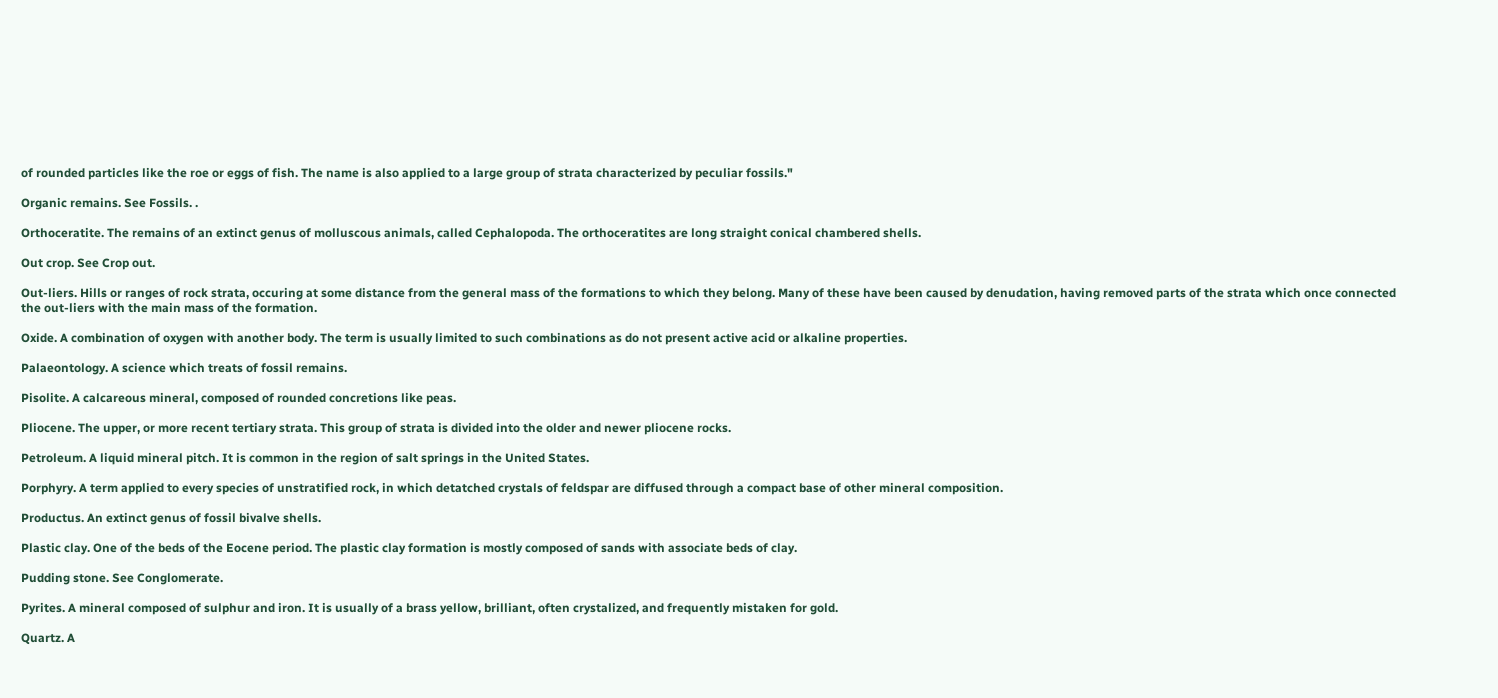of rounded particles like the roe or eggs of fish. The name is also applied to a large group of strata characterized by peculiar fossils."

Organic remains. See Fossils. .

Orthoceratite. The remains of an extinct genus of molluscous animals, called Cephalopoda. The orthoceratites are long straight conical chambered shells.

Out crop. See Crop out.

Out-liers. Hills or ranges of rock strata, occuring at some distance from the general mass of the formations to which they belong. Many of these have been caused by denudation, having removed parts of the strata which once connected the out-liers with the main mass of the formation.

Oxide. A combination of oxygen with another body. The term is usually limited to such combinations as do not present active acid or alkaline properties.

Palaeontology. A science which treats of fossil remains.

Pisolite. A calcareous mineral, composed of rounded concretions like peas.

Pliocene. The upper, or more recent tertiary strata. This group of strata is divided into the older and newer pliocene rocks.

Petroleum. A liquid mineral pitch. It is common in the region of salt springs in the United States.

Porphyry. A term applied to every species of unstratified rock, in which detatched crystals of feldspar are diffused through a compact base of other mineral composition.

Productus. An extinct genus of fossil bivalve shells.

Plastic clay. One of the beds of the Eocene period. The plastic clay formation is mostly composed of sands with associate beds of clay.

Pudding stone. See Conglomerate.

Pyrites. A mineral composed of sulphur and iron. It is usually of a brass yellow, brilliant, often crystalized, and frequently mistaken for gold.

Quartz. A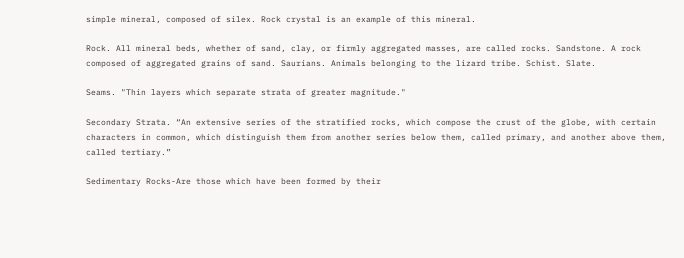simple mineral, composed of silex. Rock crystal is an example of this mineral.

Rock. All mineral beds, whether of sand, clay, or firmly aggregated masses, are called rocks. Sandstone. A rock composed of aggregated grains of sand. Saurians. Animals belonging to the lizard tribe. Schist. Slate.

Seams. "Thin layers which separate strata of greater magnitude."

Secondary Strata. “An extensive series of the stratified rocks, which compose the crust of the globe, with certain characters in common, which distinguish them from another series below them, called primary, and another above them, called tertiary.”

Sedimentary Rocks-Are those which have been formed by their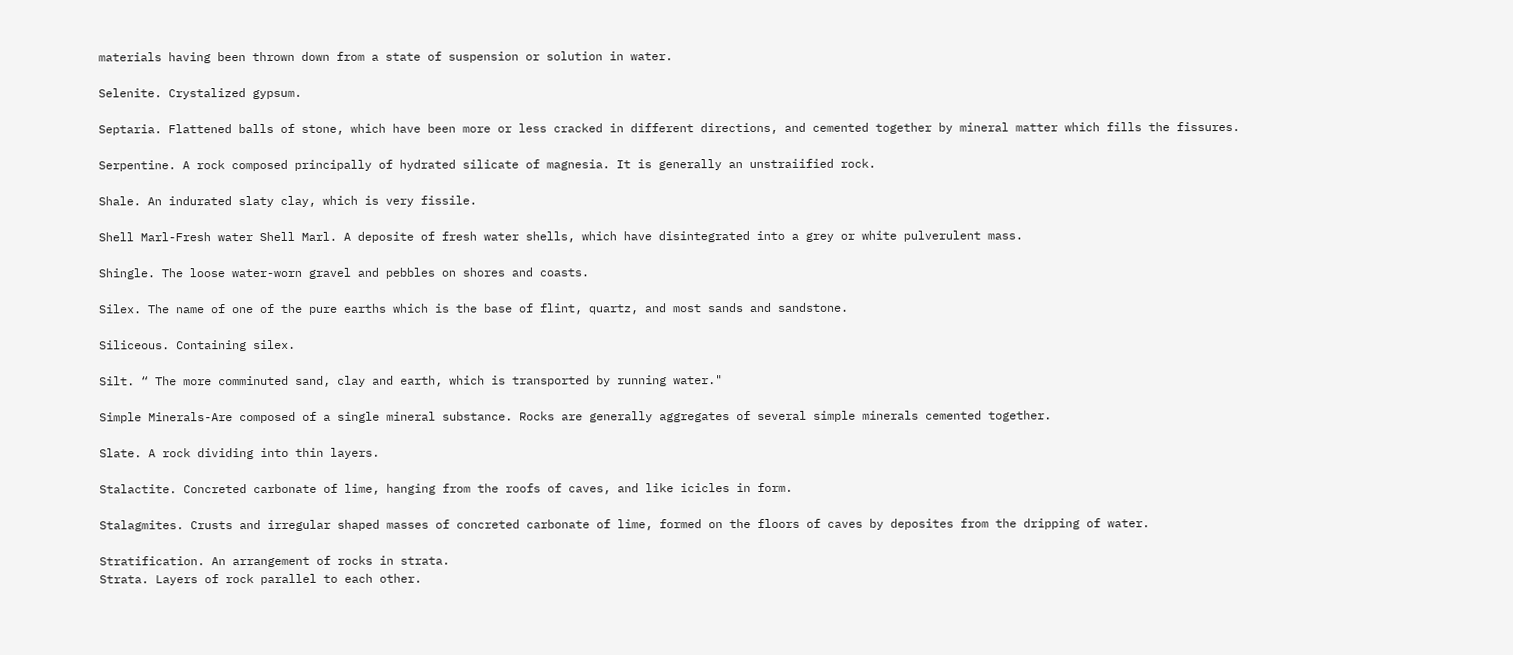materials having been thrown down from a state of suspension or solution in water.

Selenite. Crystalized gypsum.

Septaria. Flattened balls of stone, which have been more or less cracked in different directions, and cemented together by mineral matter which fills the fissures.

Serpentine. A rock composed principally of hydrated silicate of magnesia. It is generally an unstraiified rock.

Shale. An indurated slaty clay, which is very fissile.

Shell Marl-Fresh water Shell Marl. A deposite of fresh water shells, which have disintegrated into a grey or white pulverulent mass.

Shingle. The loose water-worn gravel and pebbles on shores and coasts.

Silex. The name of one of the pure earths which is the base of flint, quartz, and most sands and sandstone.

Siliceous. Containing silex.

Silt. “ The more comminuted sand, clay and earth, which is transported by running water."

Simple Minerals-Are composed of a single mineral substance. Rocks are generally aggregates of several simple minerals cemented together.

Slate. A rock dividing into thin layers.

Stalactite. Concreted carbonate of lime, hanging from the roofs of caves, and like icicles in form.

Stalagmites. Crusts and irregular shaped masses of concreted carbonate of lime, formed on the floors of caves by deposites from the dripping of water.

Stratification. An arrangement of rocks in strata.
Strata. Layers of rock parallel to each other.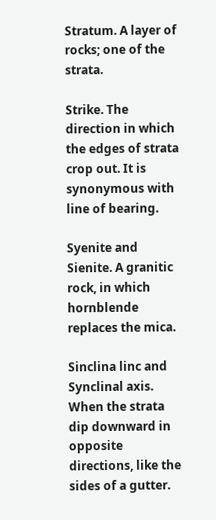Stratum. A layer of rocks; one of the strata.

Strike. The direction in which the edges of strata crop out. It is synonymous with line of bearing.

Syenite and Sienite. A granitic rock, in which hornblende replaces the mica.

Sinclina linc and Synclinal axis. When the strata dip downward in opposite directions, like the sides of a gutter.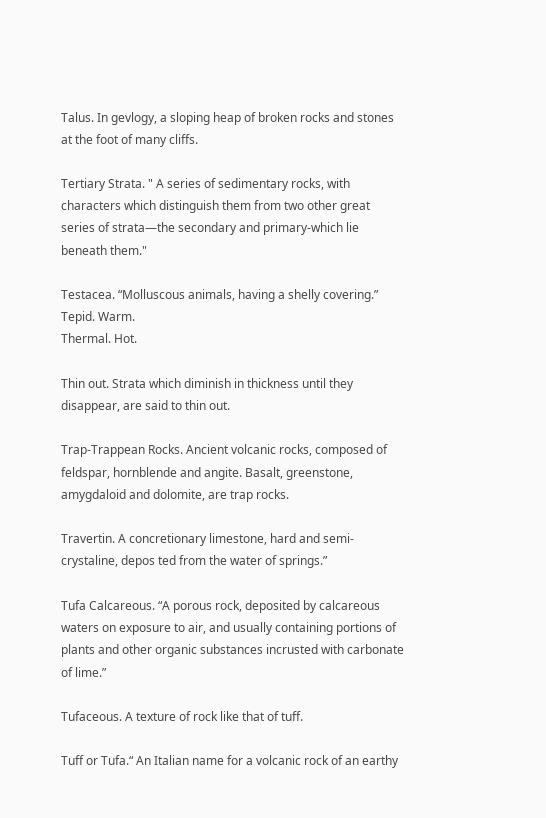Talus. In gevlogy, a sloping heap of broken rocks and stones at the foot of many cliffs.

Tertiary Strata. " A series of sedimentary rocks, with characters which distinguish them from two other great series of strata—the secondary and primary-which lie beneath them."

Testacea. “Molluscous animals, having a shelly covering.”
Tepid. Warm.
Thermal. Hot.

Thin out. Strata which diminish in thickness until they disappear, are said to thin out.

Trap-Trappean Rocks. Ancient volcanic rocks, composed of feldspar, hornblende and angite. Basalt, greenstone, amygdaloid and dolomite, are trap rocks.

Travertin. A concretionary limestone, hard and semi-crystaline, depos ted from the water of springs.”

Tufa Calcareous. “A porous rock, deposited by calcareous waters on exposure to air, and usually containing portions of plants and other organic substances incrusted with carbonate of lime.”

Tufaceous. A texture of rock like that of tuff.

Tuff or Tufa.“ An Italian name for a volcanic rock of an earthy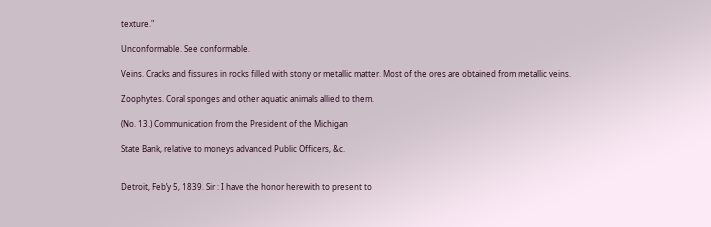texture."

Unconformable. See conformable.

Veins. Cracks and fissures in rocks filled with stony or metallic matter. Most of the ores are obtained from metallic veins.

Zoophytes. Coral sponges and other aquatic animals allied to them.

(No. 13.) Communication from the President of the Michigan

State Bank, relative to moneys advanced Public Officers, &c.


Detroit, Feb’y 5, 1839. Sir : I have the honor herewith to present to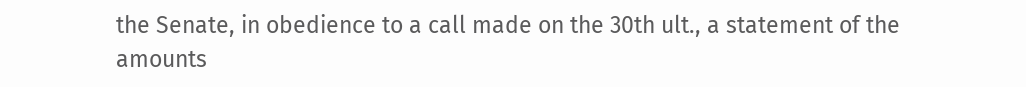the Senate, in obedience to a call made on the 30th ult., a statement of the amounts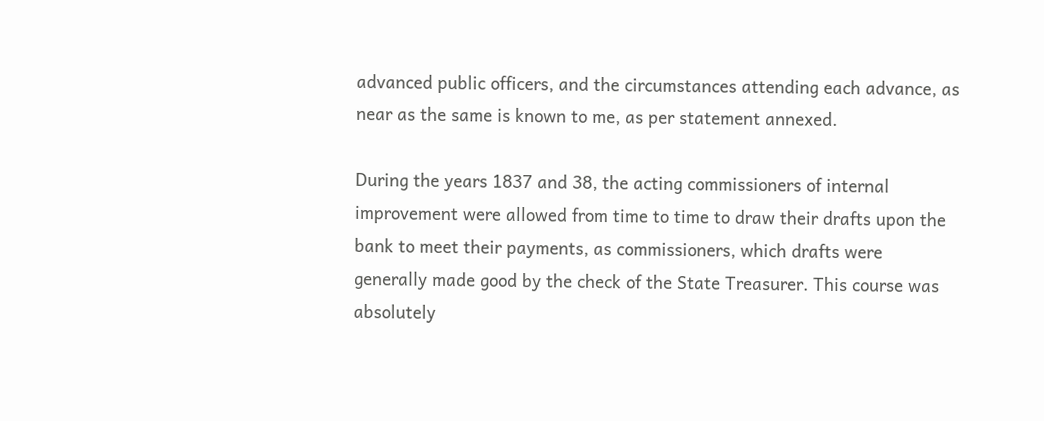advanced public officers, and the circumstances attending each advance, as near as the same is known to me, as per statement annexed.

During the years 1837 and 38, the acting commissioners of internal improvement were allowed from time to time to draw their drafts upon the bank to meet their payments, as commissioners, which drafts were generally made good by the check of the State Treasurer. This course was absolutely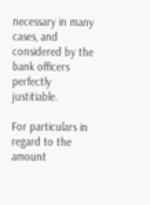necessary in many cases, and considered by the bank officers perfectly justitiable.

For particulars in regard to the amount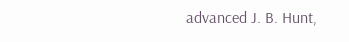advanced J. B. Hunt,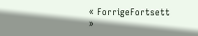« ForrigeFortsett »